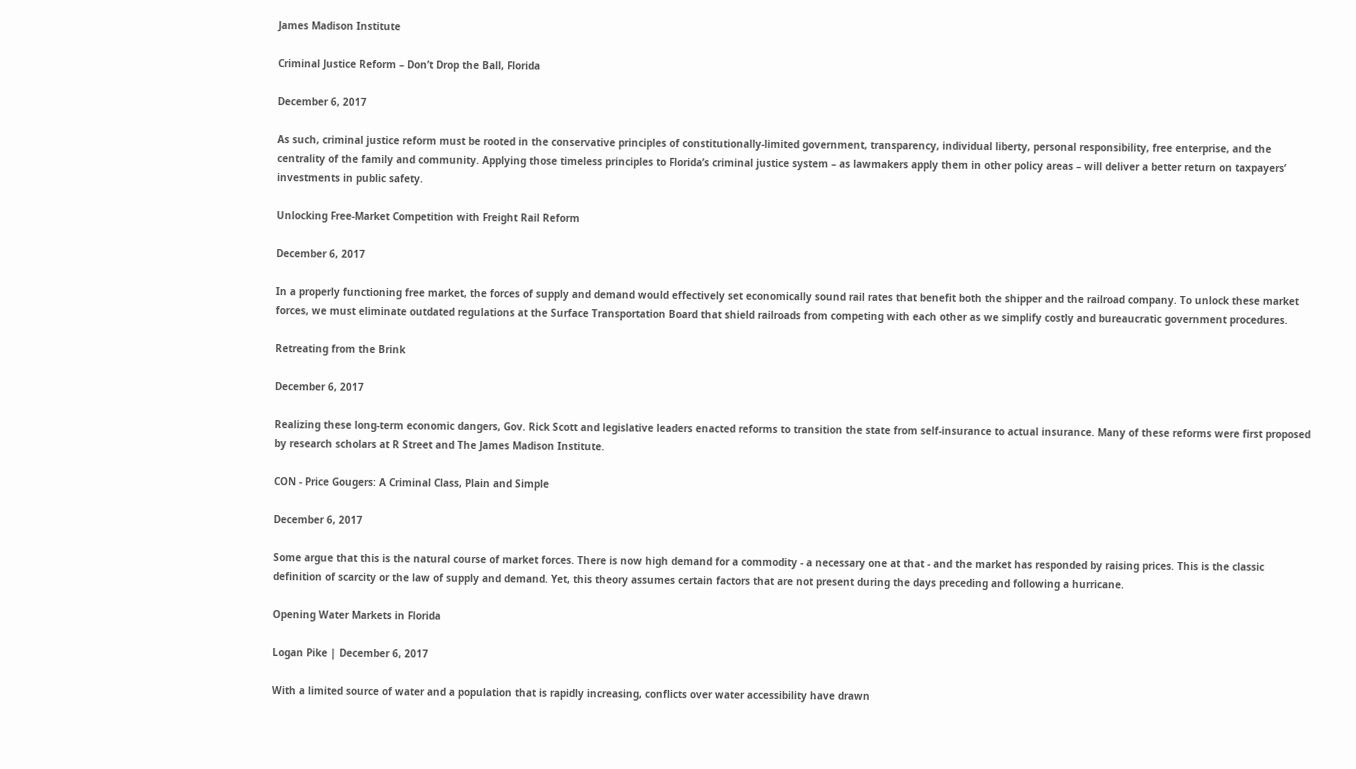James Madison Institute

Criminal Justice Reform – Don’t Drop the Ball, Florida

December 6, 2017

As such, criminal justice reform must be rooted in the conservative principles of constitutionally-limited government, transparency, individual liberty, personal responsibility, free enterprise, and the centrality of the family and community. Applying those timeless principles to Florida’s criminal justice system – as lawmakers apply them in other policy areas – will deliver a better return on taxpayers’ investments in public safety.

Unlocking Free-Market Competition with Freight Rail Reform

December 6, 2017

In a properly functioning free market, the forces of supply and demand would effectively set economically sound rail rates that benefit both the shipper and the railroad company. To unlock these market forces, we must eliminate outdated regulations at the Surface Transportation Board that shield railroads from competing with each other as we simplify costly and bureaucratic government procedures.

Retreating from the Brink

December 6, 2017

Realizing these long-term economic dangers, Gov. Rick Scott and legislative leaders enacted reforms to transition the state from self-insurance to actual insurance. Many of these reforms were first proposed by research scholars at R Street and The James Madison Institute.

CON - Price Gougers: A Criminal Class, Plain and Simple

December 6, 2017

Some argue that this is the natural course of market forces. There is now high demand for a commodity - a necessary one at that - and the market has responded by raising prices. This is the classic definition of scarcity or the law of supply and demand. Yet, this theory assumes certain factors that are not present during the days preceding and following a hurricane.

Opening Water Markets in Florida

Logan Pike | December 6, 2017

With a limited source of water and a population that is rapidly increasing, conflicts over water accessibility have drawn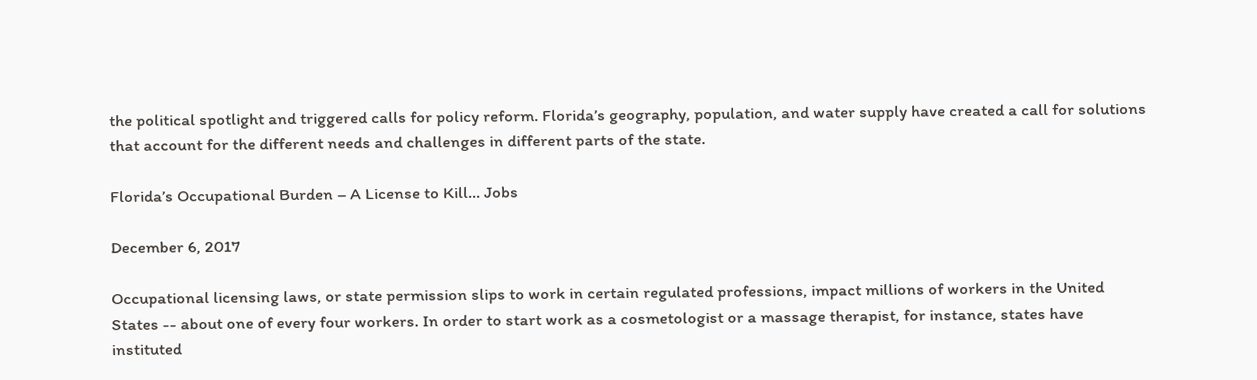the political spotlight and triggered calls for policy reform. Florida’s geography, population, and water supply have created a call for solutions that account for the different needs and challenges in different parts of the state.

Florida’s Occupational Burden – A License to Kill… Jobs

December 6, 2017

Occupational licensing laws, or state permission slips to work in certain regulated professions, impact millions of workers in the United States -- about one of every four workers. In order to start work as a cosmetologist or a massage therapist, for instance, states have instituted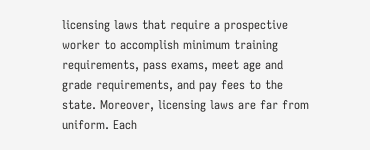licensing laws that require a prospective worker to accomplish minimum training requirements, pass exams, meet age and grade requirements, and pay fees to the state. Moreover, licensing laws are far from uniform. Each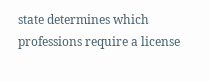state determines which professions require a license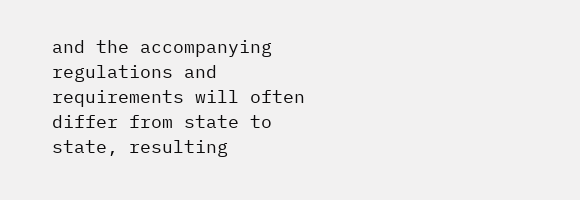and the accompanying regulations and requirements will often differ from state to state, resulting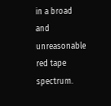in a broad and unreasonable red tape spectrum.